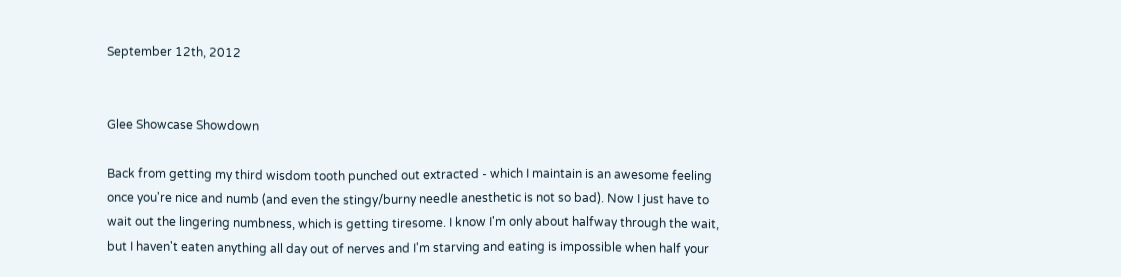September 12th, 2012


Glee Showcase Showdown

Back from getting my third wisdom tooth punched out extracted - which I maintain is an awesome feeling once you're nice and numb (and even the stingy/burny needle anesthetic is not so bad). Now I just have to wait out the lingering numbness, which is getting tiresome. I know I'm only about halfway through the wait, but I haven't eaten anything all day out of nerves and I'm starving and eating is impossible when half your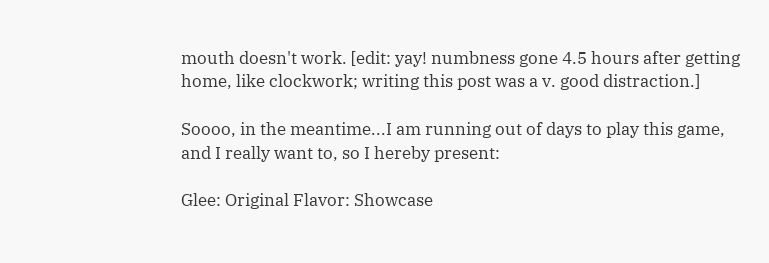mouth doesn't work. [edit: yay! numbness gone 4.5 hours after getting home, like clockwork; writing this post was a v. good distraction.]

Soooo, in the meantime...I am running out of days to play this game, and I really want to, so I hereby present:

Glee: Original Flavor: Showcase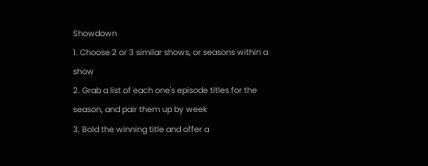Showdown
1. Choose 2 or 3 similar shows, or seasons within a show
2. Grab a list of each one's episode titles for the season, and pair them up by week
3. Bold the winning title and offer a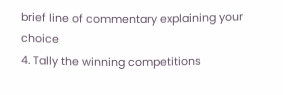brief line of commentary explaining your choice
4. Tally the winning competitions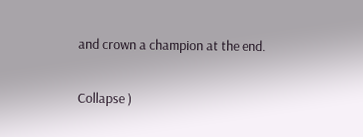and crown a champion at the end.

Collapse )